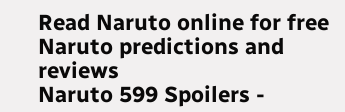Read Naruto online for free
Naruto predictions and reviews
Naruto 599 Spoilers -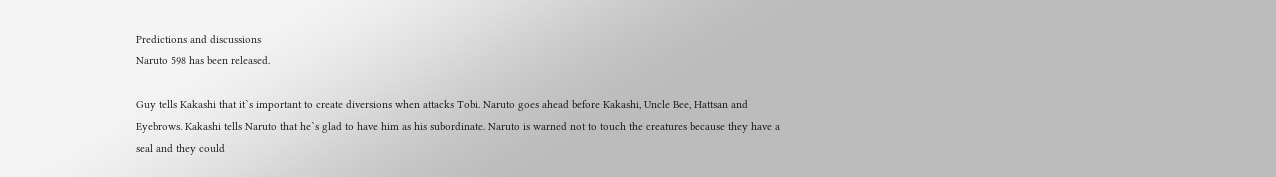Predictions and discussions
Naruto 598 has been released.

Guy tells Kakashi that it`s important to create diversions when attacks Tobi. Naruto goes ahead before Kakashi, Uncle Bee, Hattsan and Eyebrows. Kakashi tells Naruto that he`s glad to have him as his subordinate. Naruto is warned not to touch the creatures because they have a seal and they could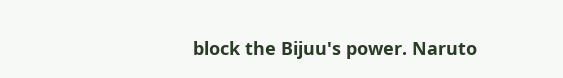block the Bijuu's power. Naruto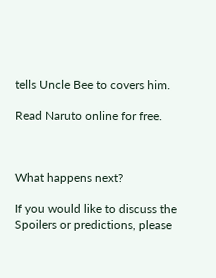tells Uncle Bee to covers him.

Read Naruto online for free.



What happens next?

If you would like to discuss the Spoilers or predictions, please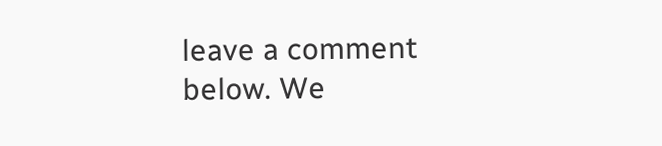leave a comment below. We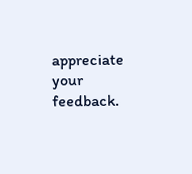appreciate your feedback.